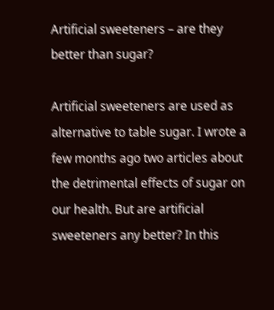Artificial sweeteners – are they better than sugar?

Artificial sweeteners are used as alternative to table sugar. I wrote a few months ago two articles about the detrimental effects of sugar on our health. But are artificial sweeteners any better? In this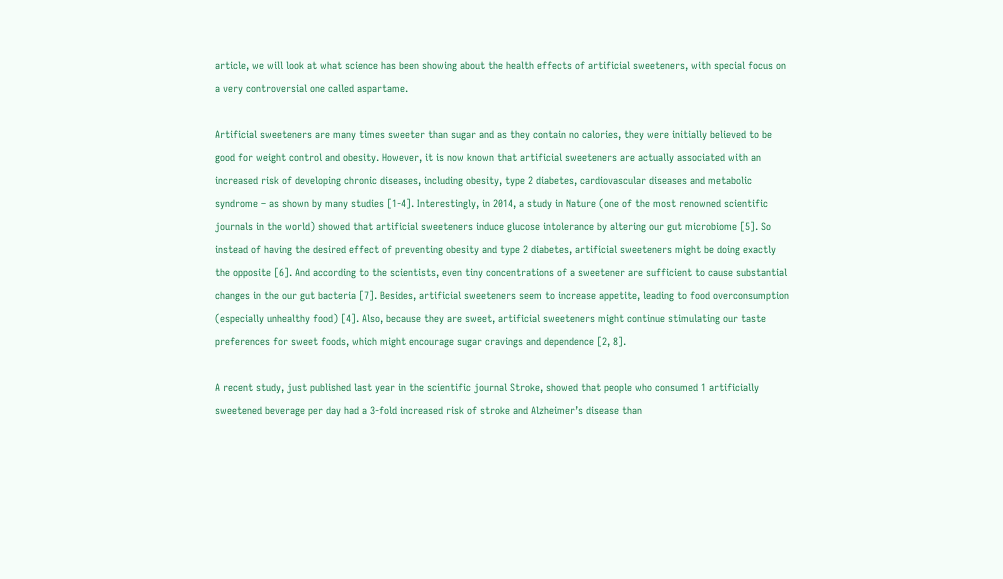article, we will look at what science has been showing about the health effects of artificial sweeteners, with special focus on a very controversial one called aspartame.

Artificial sweeteners are many times sweeter than sugar and as they contain no calories, they were initially believed to be good for weight control and obesity. However, it is now known that artificial sweeteners are actually associated with an increased risk of developing chronic diseases, including obesity, type 2 diabetes, cardiovascular diseases and metabolic syndrome – as shown by many studies [1-4]. Interestingly, in 2014, a study in Nature (one of the most renowned scientific journals in the world) showed that artificial sweeteners induce glucose intolerance by altering our gut microbiome [5]. So instead of having the desired effect of preventing obesity and type 2 diabetes, artificial sweeteners might be doing exactly the opposite [6]. And according to the scientists, even tiny concentrations of a sweetener are sufficient to cause substantial changes in the our gut bacteria [7]. Besides, artificial sweeteners seem to increase appetite, leading to food overconsumption (especially unhealthy food) [4]. Also, because they are sweet, artificial sweeteners might continue stimulating our taste preferences for sweet foods, which might encourage sugar cravings and dependence [2, 8].

A recent study, just published last year in the scientific journal Stroke, showed that people who consumed 1 artificially sweetened beverage per day had a 3-fold increased risk of stroke and Alzheimer’s disease than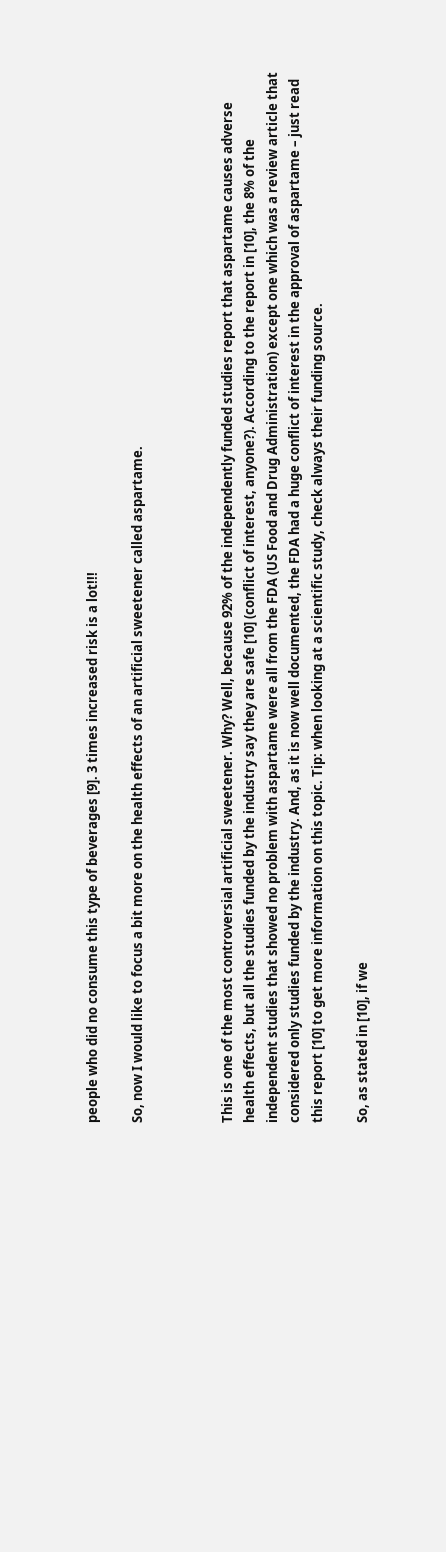people who did no consume this type of beverages [9]. 3 times increased risk is a lot!!!

So, now I would like to focus a bit more on the health effects of an artificial sweetener called aspartame.



This is one of the most controversial artificial sweetener. Why? Well, because 92% of the independently funded studies report that aspartame causes adverse health effects, but all the studies funded by the industry say they are safe [10] (conflict of interest, anyone?). According to the report in [10], the 8% of the independent studies that showed no problem with aspartame were all from the FDA (US Food and Drug Administration) except one which was a review article that considered only studies funded by the industry. And, as it is now well documented, the FDA had a huge conflict of interest in the approval of aspartame – just read this report [10] to get more information on this topic. Tip: when looking at a scientific study, check always their funding source.

So, as stated in [10], if we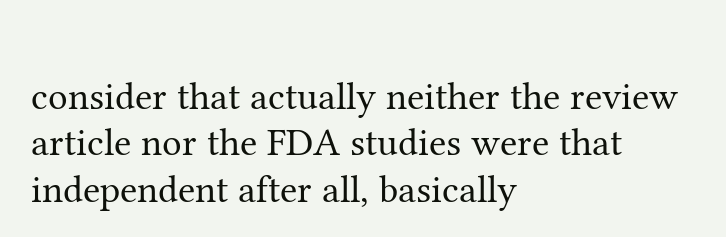consider that actually neither the review article nor the FDA studies were that independent after all, basically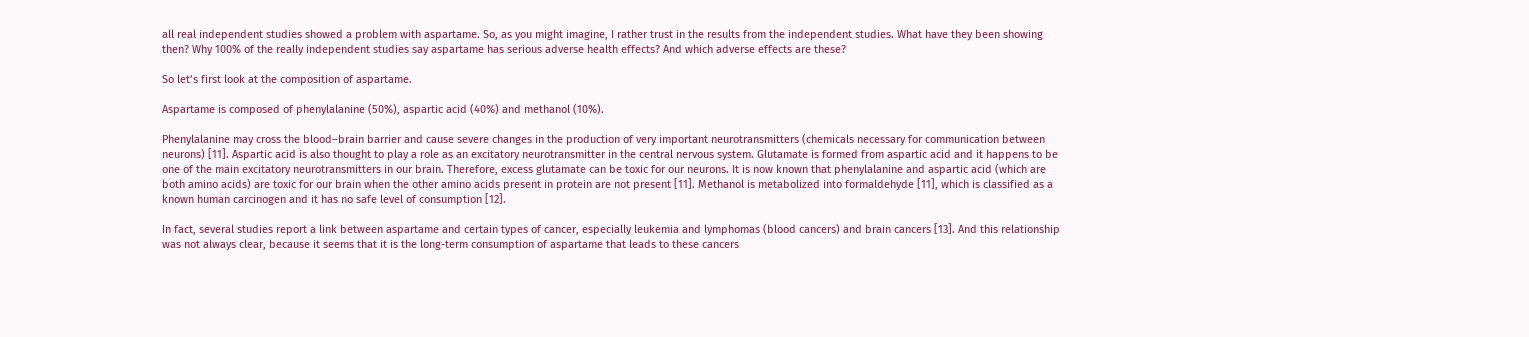all real independent studies showed a problem with aspartame. So, as you might imagine, I rather trust in the results from the independent studies. What have they been showing then? Why 100% of the really independent studies say aspartame has serious adverse health effects? And which adverse effects are these?

So let’s first look at the composition of aspartame.

Aspartame is composed of phenylalanine (50%), aspartic acid (40%) and methanol (10%).

Phenylalanine may cross the blood–brain barrier and cause severe changes in the production of very important neurotransmitters (chemicals necessary for communication between neurons) [11]. Aspartic acid is also thought to play a role as an excitatory neurotransmitter in the central nervous system. Glutamate is formed from aspartic acid and it happens to be one of the main excitatory neurotransmitters in our brain. Therefore, excess glutamate can be toxic for our neurons. It is now known that phenylalanine and aspartic acid (which are both amino acids) are toxic for our brain when the other amino acids present in protein are not present [11]. Methanol is metabolized into formaldehyde [11], which is classified as a known human carcinogen and it has no safe level of consumption [12].

In fact, several studies report a link between aspartame and certain types of cancer, especially leukemia and lymphomas (blood cancers) and brain cancers [13]. And this relationship was not always clear, because it seems that it is the long-term consumption of aspartame that leads to these cancers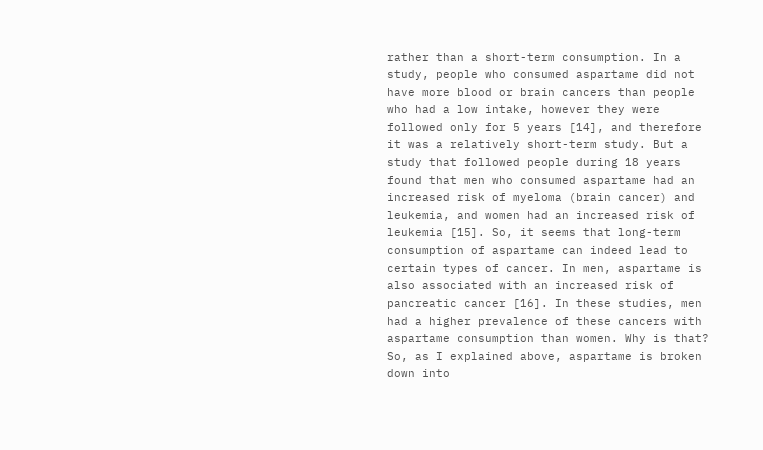rather than a short-term consumption. In a study, people who consumed aspartame did not have more blood or brain cancers than people who had a low intake, however they were followed only for 5 years [14], and therefore it was a relatively short-term study. But a study that followed people during 18 years found that men who consumed aspartame had an increased risk of myeloma (brain cancer) and leukemia, and women had an increased risk of leukemia [15]. So, it seems that long-term consumption of aspartame can indeed lead to certain types of cancer. In men, aspartame is also associated with an increased risk of pancreatic cancer [16]. In these studies, men had a higher prevalence of these cancers with aspartame consumption than women. Why is that? So, as I explained above, aspartame is broken down into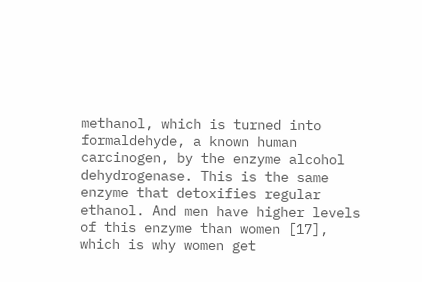methanol, which is turned into formaldehyde, a known human carcinogen, by the enzyme alcohol dehydrogenase. This is the same enzyme that detoxifies regular ethanol. And men have higher levels of this enzyme than women [17], which is why women get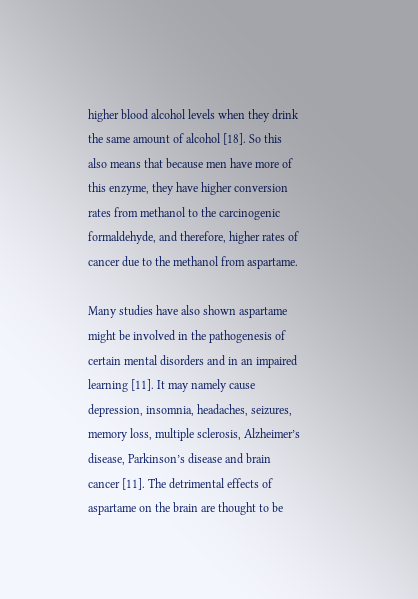higher blood alcohol levels when they drink the same amount of alcohol [18]. So this also means that because men have more of this enzyme, they have higher conversion rates from methanol to the carcinogenic formaldehyde, and therefore, higher rates of cancer due to the methanol from aspartame.

Many studies have also shown aspartame might be involved in the pathogenesis of certain mental disorders and in an impaired learning [11]. It may namely cause depression, insomnia, headaches, seizures, memory loss, multiple sclerosis, Alzheimer’s disease, Parkinson’s disease and brain cancer [11]. The detrimental effects of aspartame on the brain are thought to be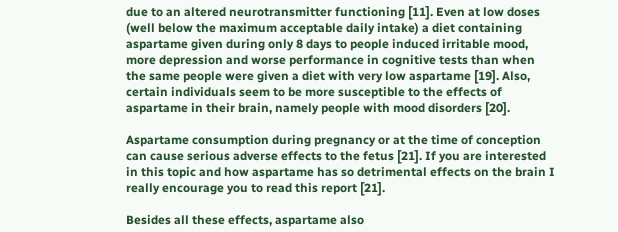due to an altered neurotransmitter functioning [11]. Even at low doses (well below the maximum acceptable daily intake) a diet containing aspartame given during only 8 days to people induced irritable mood, more depression and worse performance in cognitive tests than when the same people were given a diet with very low aspartame [19]. Also, certain individuals seem to be more susceptible to the effects of aspartame in their brain, namely people with mood disorders [20].

Aspartame consumption during pregnancy or at the time of conception can cause serious adverse effects to the fetus [21]. If you are interested in this topic and how aspartame has so detrimental effects on the brain I really encourage you to read this report [21].

Besides all these effects, aspartame also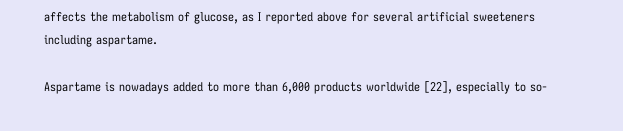affects the metabolism of glucose, as I reported above for several artificial sweeteners including aspartame.

Aspartame is nowadays added to more than 6,000 products worldwide [22], especially to so-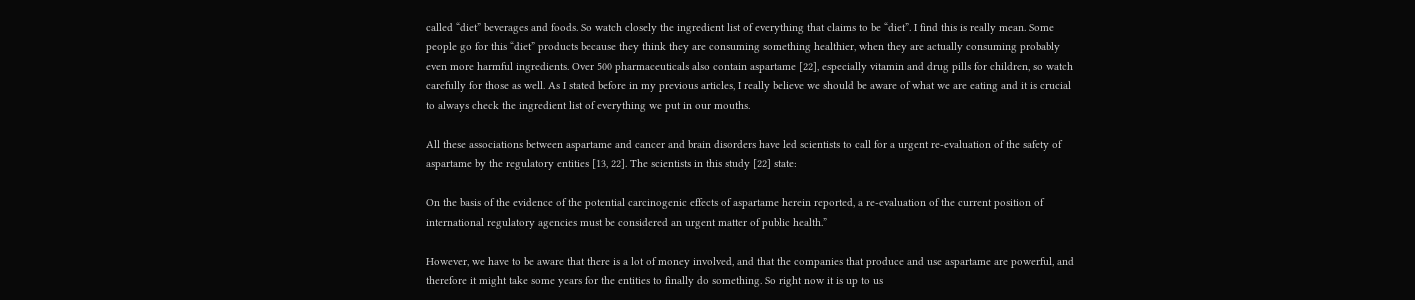called “diet” beverages and foods. So watch closely the ingredient list of everything that claims to be “diet”. I find this is really mean. Some people go for this “diet” products because they think they are consuming something healthier, when they are actually consuming probably even more harmful ingredients. Over 500 pharmaceuticals also contain aspartame [22], especially vitamin and drug pills for children, so watch carefully for those as well. As I stated before in my previous articles, I really believe we should be aware of what we are eating and it is crucial to always check the ingredient list of everything we put in our mouths.

All these associations between aspartame and cancer and brain disorders have led scientists to call for a urgent re-evaluation of the safety of aspartame by the regulatory entities [13, 22]. The scientists in this study [22] state:

On the basis of the evidence of the potential carcinogenic effects of aspartame herein reported, a re-evaluation of the current position of international regulatory agencies must be considered an urgent matter of public health.”

However, we have to be aware that there is a lot of money involved, and that the companies that produce and use aspartame are powerful, and therefore it might take some years for the entities to finally do something. So right now it is up to us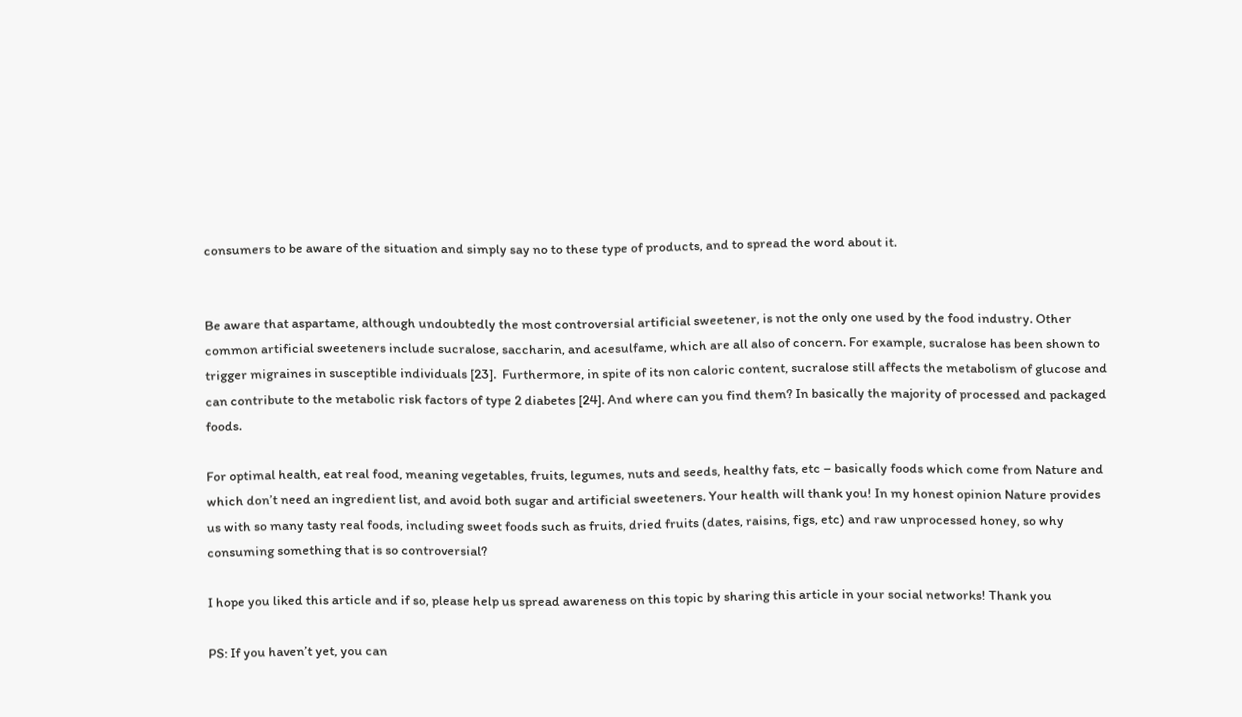consumers to be aware of the situation and simply say no to these type of products, and to spread the word about it.


Be aware that aspartame, although undoubtedly the most controversial artificial sweetener, is not the only one used by the food industry. Other common artificial sweeteners include sucralose, saccharin, and acesulfame, which are all also of concern. For example, sucralose has been shown to trigger migraines in susceptible individuals [23].  Furthermore, in spite of its non caloric content, sucralose still affects the metabolism of glucose and can contribute to the metabolic risk factors of type 2 diabetes [24]. And where can you find them? In basically the majority of processed and packaged foods.

For optimal health, eat real food, meaning vegetables, fruits, legumes, nuts and seeds, healthy fats, etc – basically foods which come from Nature and which don’t need an ingredient list, and avoid both sugar and artificial sweeteners. Your health will thank you! In my honest opinion Nature provides us with so many tasty real foods, including sweet foods such as fruits, dried fruits (dates, raisins, figs, etc) and raw unprocessed honey, so why consuming something that is so controversial?

I hope you liked this article and if so, please help us spread awareness on this topic by sharing this article in your social networks! Thank you

PS: If you haven’t yet, you can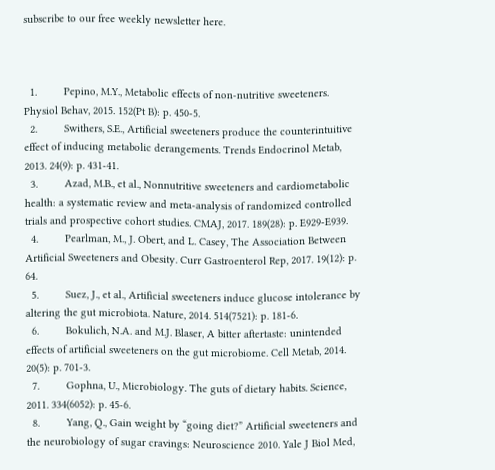subscribe to our free weekly newsletter here.



  1.         Pepino, M.Y., Metabolic effects of non-nutritive sweeteners. Physiol Behav, 2015. 152(Pt B): p. 450-5.
  2.         Swithers, S.E., Artificial sweeteners produce the counterintuitive effect of inducing metabolic derangements. Trends Endocrinol Metab, 2013. 24(9): p. 431-41.
  3.         Azad, M.B., et al., Nonnutritive sweeteners and cardiometabolic health: a systematic review and meta-analysis of randomized controlled trials and prospective cohort studies. CMAJ, 2017. 189(28): p. E929-E939.
  4.         Pearlman, M., J. Obert, and L. Casey, The Association Between Artificial Sweeteners and Obesity. Curr Gastroenterol Rep, 2017. 19(12): p. 64.
  5.         Suez, J., et al., Artificial sweeteners induce glucose intolerance by altering the gut microbiota. Nature, 2014. 514(7521): p. 181-6.
  6.         Bokulich, N.A. and M.J. Blaser, A bitter aftertaste: unintended effects of artificial sweeteners on the gut microbiome. Cell Metab, 2014. 20(5): p. 701-3.
  7.         Gophna, U., Microbiology. The guts of dietary habits. Science, 2011. 334(6052): p. 45-6.
  8.         Yang, Q., Gain weight by “going diet?” Artificial sweeteners and the neurobiology of sugar cravings: Neuroscience 2010. Yale J Biol Med,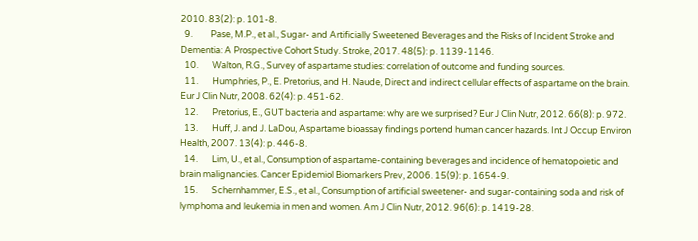2010. 83(2): p. 101-8.
  9.         Pase, M.P., et al., Sugar- and Artificially Sweetened Beverages and the Risks of Incident Stroke and Dementia: A Prospective Cohort Study. Stroke, 2017. 48(5): p. 1139-1146.
  10.       Walton, R.G., Survey of aspartame studies: correlation of outcome and funding sources.
  11.       Humphries, P., E. Pretorius, and H. Naude, Direct and indirect cellular effects of aspartame on the brain. Eur J Clin Nutr, 2008. 62(4): p. 451-62.
  12.       Pretorius, E., GUT bacteria and aspartame: why are we surprised? Eur J Clin Nutr, 2012. 66(8): p. 972.
  13.       Huff, J. and J. LaDou, Aspartame bioassay findings portend human cancer hazards. Int J Occup Environ Health, 2007. 13(4): p. 446-8.
  14.       Lim, U., et al., Consumption of aspartame-containing beverages and incidence of hematopoietic and brain malignancies. Cancer Epidemiol Biomarkers Prev, 2006. 15(9): p. 1654-9.
  15.       Schernhammer, E.S., et al., Consumption of artificial sweetener- and sugar-containing soda and risk of lymphoma and leukemia in men and women. Am J Clin Nutr, 2012. 96(6): p. 1419-28.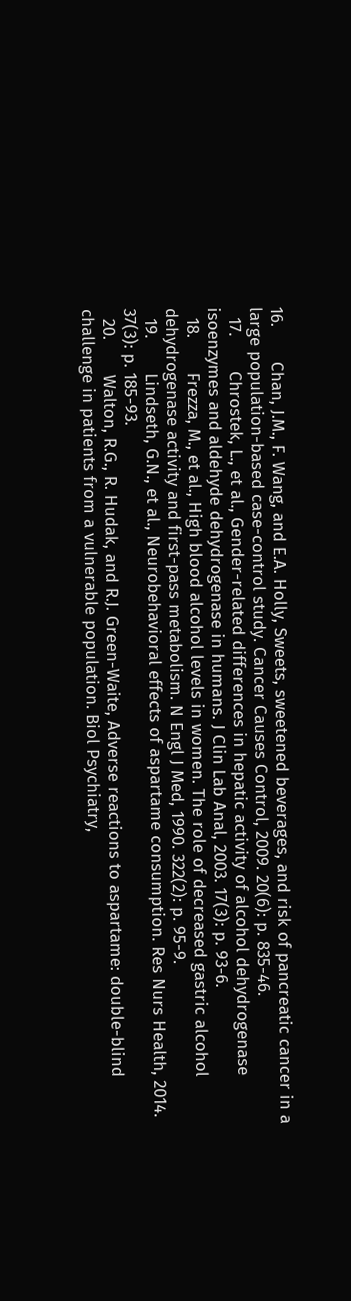16.       Chan, J.M., F. Wang, and E.A. Holly, Sweets, sweetened beverages, and risk of pancreatic cancer in a large population-based case-control study. Cancer Causes Control, 2009. 20(6): p. 835-46.
  17.       Chrostek, L., et al., Gender-related differences in hepatic activity of alcohol dehydrogenase isoenzymes and aldehyde dehydrogenase in humans. J Clin Lab Anal, 2003. 17(3): p. 93-6.
  18.       Frezza, M., et al., High blood alcohol levels in women. The role of decreased gastric alcohol dehydrogenase activity and first-pass metabolism. N Engl J Med, 1990. 322(2): p. 95-9.
  19.       Lindseth, G.N., et al., Neurobehavioral effects of aspartame consumption. Res Nurs Health, 2014. 37(3): p. 185-93.
  20.       Walton, R.G., R. Hudak, and R.J. Green-Waite, Adverse reactions to aspartame: double-blind challenge in patients from a vulnerable population. Biol Psychiatry,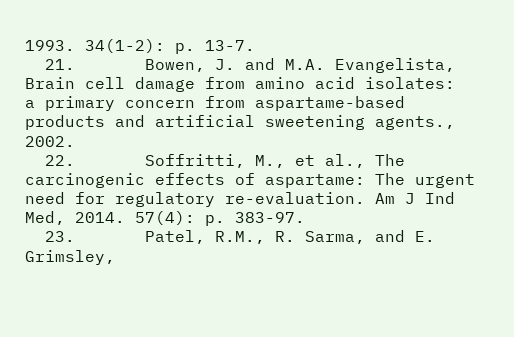1993. 34(1-2): p. 13-7.
  21.       Bowen, J. and M.A. Evangelista, Brain cell damage from amino acid isolates:  a primary concern from aspartame-based products and artificial sweetening agents., 2002.
  22.       Soffritti, M., et al., The carcinogenic effects of aspartame: The urgent need for regulatory re-evaluation. Am J Ind Med, 2014. 57(4): p. 383-97.
  23.       Patel, R.M., R. Sarma, and E. Grimsley,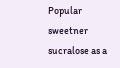Popular sweetner sucralose as a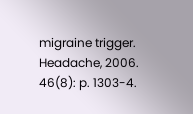migraine trigger. Headache, 2006. 46(8): p. 1303-4.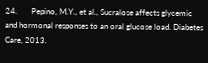24.       Pepino, M.Y., et al., Sucralose affects glycemic and hormonal responses to an oral glucose load. Diabetes Care, 2013.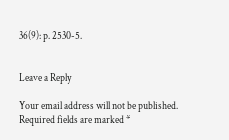36(9): p. 2530-5.


Leave a Reply

Your email address will not be published. Required fields are marked *